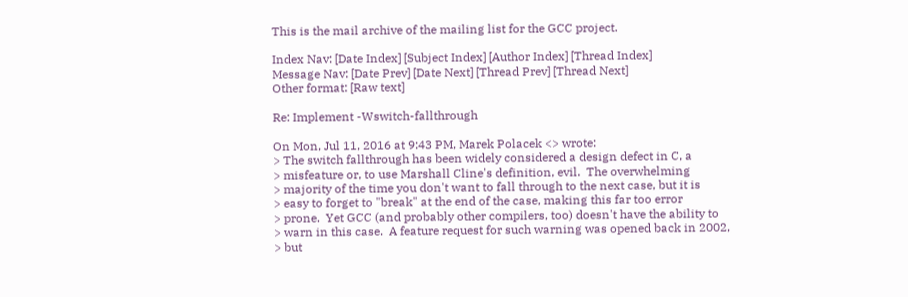This is the mail archive of the mailing list for the GCC project.

Index Nav: [Date Index] [Subject Index] [Author Index] [Thread Index]
Message Nav: [Date Prev] [Date Next] [Thread Prev] [Thread Next]
Other format: [Raw text]

Re: Implement -Wswitch-fallthrough

On Mon, Jul 11, 2016 at 9:43 PM, Marek Polacek <> wrote:
> The switch fallthrough has been widely considered a design defect in C, a
> misfeature or, to use Marshall Cline's definition, evil.  The overwhelming
> majority of the time you don't want to fall through to the next case, but it is
> easy to forget to "break" at the end of the case, making this far too error
> prone.  Yet GCC (and probably other compilers, too) doesn't have the ability to
> warn in this case.  A feature request for such warning was opened back in 2002,
> but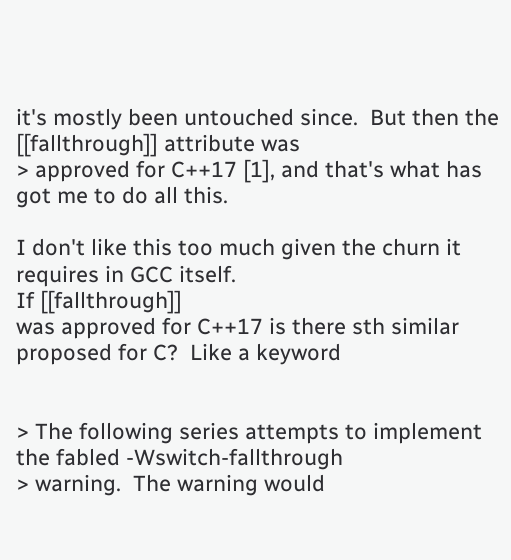it's mostly been untouched since.  But then the [[fallthrough]] attribute was
> approved for C++17 [1], and that's what has got me to do all this.

I don't like this too much given the churn it requires in GCC itself.
If [[fallthrough]]
was approved for C++17 is there sth similar proposed for C?  Like a keyword


> The following series attempts to implement the fabled -Wswitch-fallthrough
> warning.  The warning would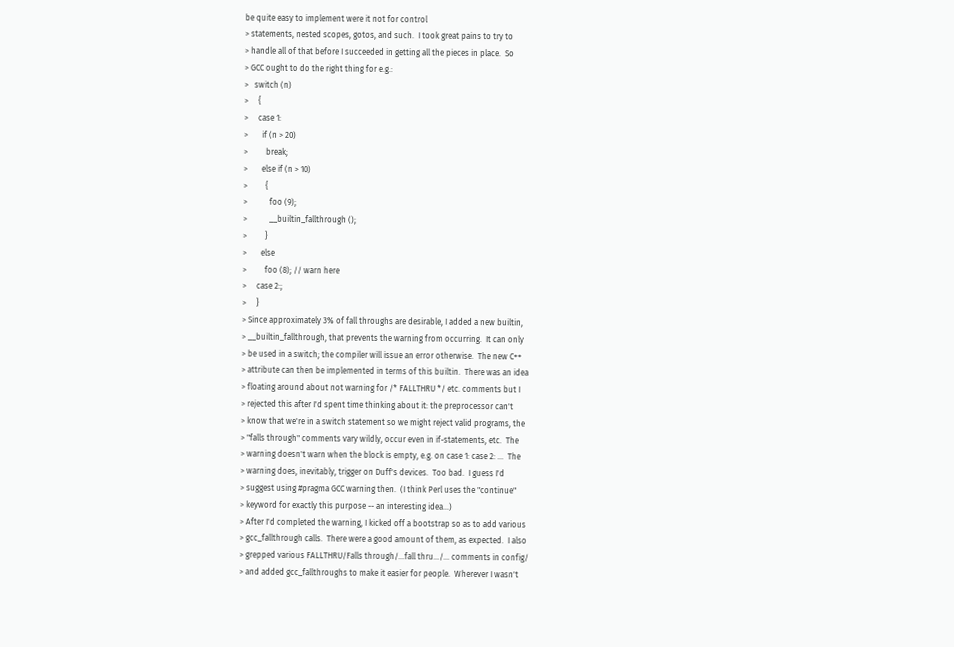be quite easy to implement were it not for control
> statements, nested scopes, gotos, and such.  I took great pains to try to
> handle all of that before I succeeded in getting all the pieces in place.  So
> GCC ought to do the right thing for e.g.:
>   switch (n)
>     {
>     case 1:
>       if (n > 20)
>         break;
>       else if (n > 10)
>         {
>           foo (9);
>           __builtin_fallthrough ();
>         }
>       else
>         foo (8); // warn here
>     case 2:;
>     }
> Since approximately 3% of fall throughs are desirable, I added a new builtin,
> __builtin_fallthrough, that prevents the warning from occurring.  It can only
> be used in a switch; the compiler will issue an error otherwise.  The new C++
> attribute can then be implemented in terms of this builtin.  There was an idea
> floating around about not warning for /* FALLTHRU */ etc. comments but I
> rejected this after I'd spent time thinking about it: the preprocessor can't
> know that we're in a switch statement so we might reject valid programs, the
> "falls through" comments vary wildly, occur even in if-statements, etc.  The
> warning doesn't warn when the block is empty, e.g. on case 1: case 2: ...  The
> warning does, inevitably, trigger on Duff's devices.  Too bad.  I guess I'd
> suggest using #pragma GCC warning then.  (I think Perl uses the "continue"
> keyword for exactly this purpose -- an interesting idea...)
> After I'd completed the warning, I kicked off a bootstrap so as to add various
> gcc_fallthrough calls.  There were a good amount of them, as expected.  I also
> grepped various FALLTHRU/Falls through/...fall thru.../... comments in config/
> and added gcc_fallthroughs to make it easier for people.  Wherever I wasn't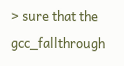> sure that the gcc_fallthrough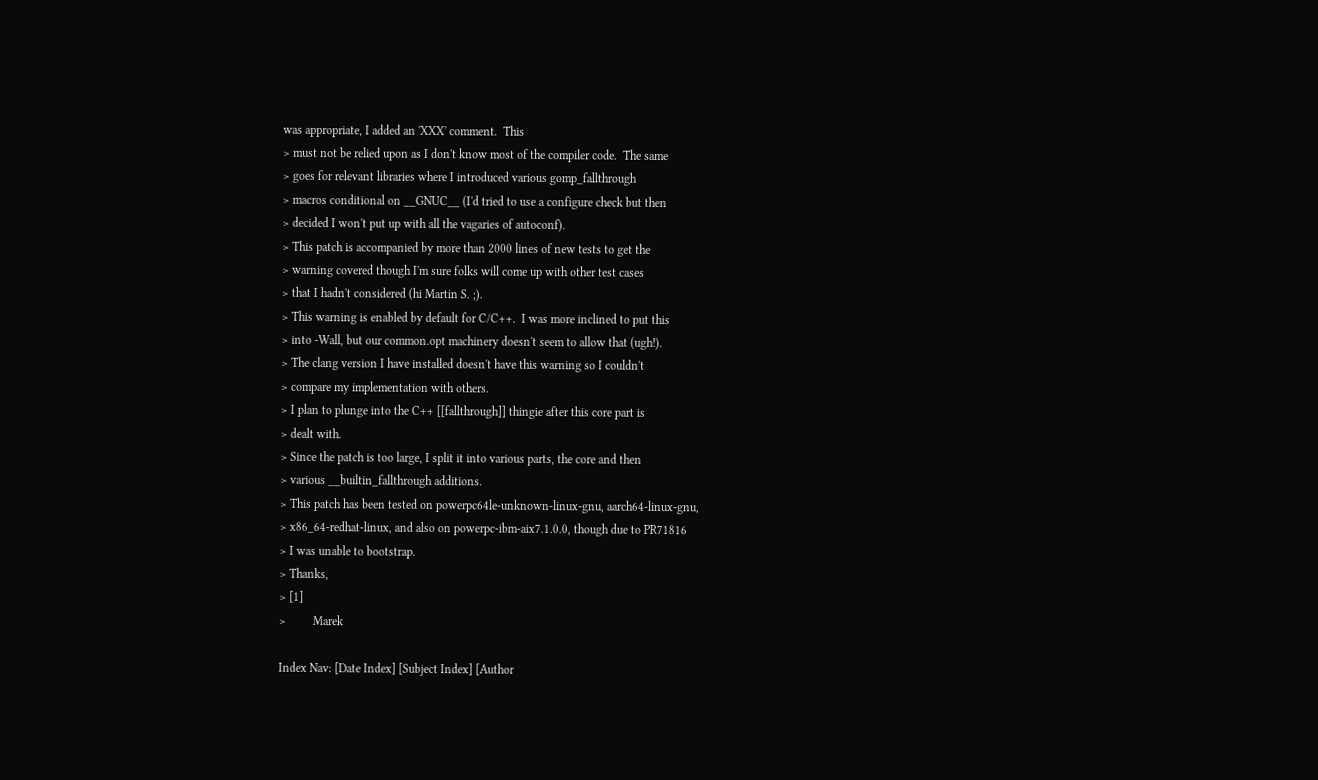was appropriate, I added an 'XXX' comment.  This
> must not be relied upon as I don't know most of the compiler code.  The same
> goes for relevant libraries where I introduced various gomp_fallthrough
> macros conditional on __GNUC__ (I'd tried to use a configure check but then
> decided I won't put up with all the vagaries of autoconf).
> This patch is accompanied by more than 2000 lines of new tests to get the
> warning covered though I'm sure folks will come up with other test cases
> that I hadn't considered (hi Martin S. ;).
> This warning is enabled by default for C/C++.  I was more inclined to put this
> into -Wall, but our common.opt machinery doesn't seem to allow that (ugh!).
> The clang version I have installed doesn't have this warning so I couldn't
> compare my implementation with others.
> I plan to plunge into the C++ [[fallthrough]] thingie after this core part is
> dealt with.
> Since the patch is too large, I split it into various parts, the core and then
> various __builtin_fallthrough additions.
> This patch has been tested on powerpc64le-unknown-linux-gnu, aarch64-linux-gnu,
> x86_64-redhat-linux, and also on powerpc-ibm-aix7.1.0.0, though due to PR71816
> I was unable to bootstrap.
> Thanks,
> [1]
>         Marek

Index Nav: [Date Index] [Subject Index] [Author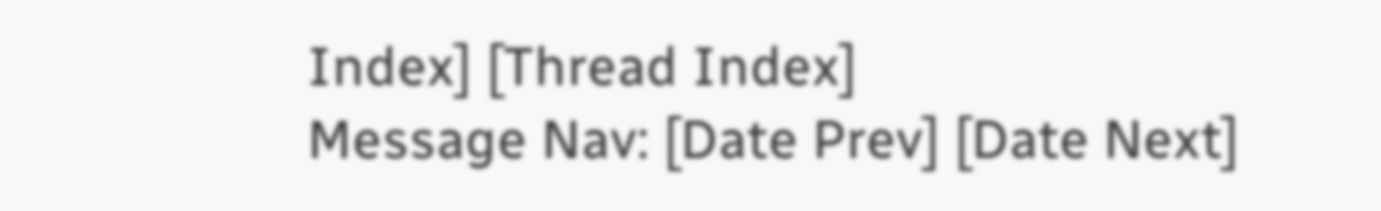Index] [Thread Index]
Message Nav: [Date Prev] [Date Next]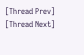[Thread Prev] [Thread Next]